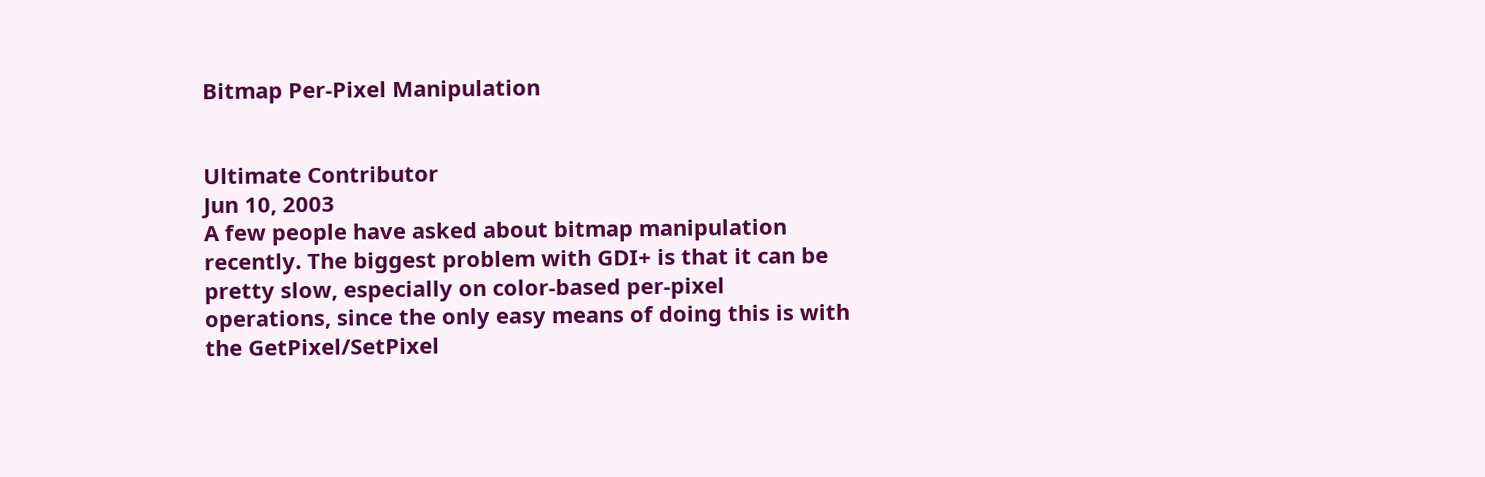Bitmap Per-Pixel Manipulation


Ultimate Contributor
Jun 10, 2003
A few people have asked about bitmap manipulation recently. The biggest problem with GDI+ is that it can be pretty slow, especially on color-based per-pixel operations, since the only easy means of doing this is with the GetPixel/SetPixel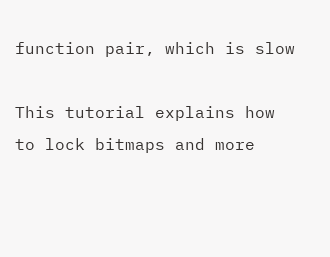function pair, which is slow

This tutorial explains how to lock bitmaps and more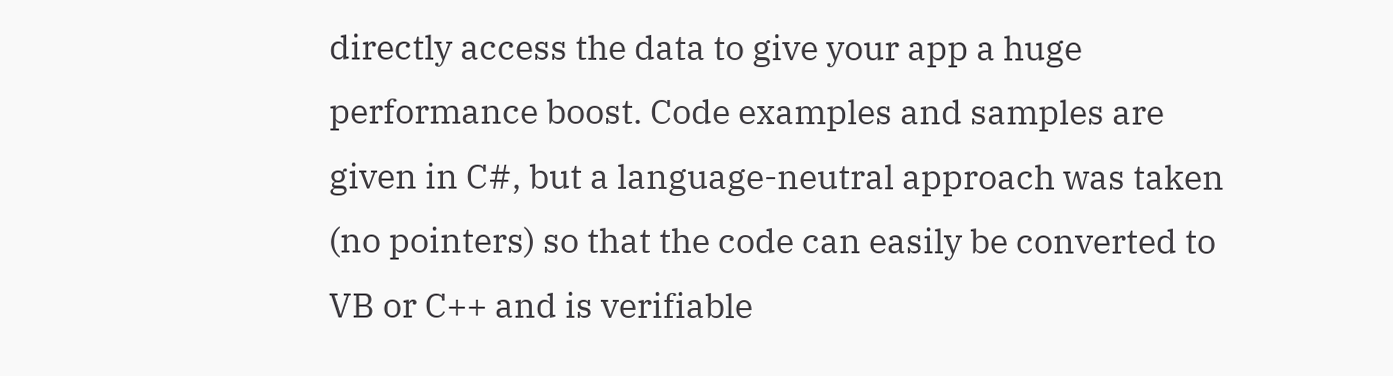directly access the data to give your app a huge performance boost. Code examples and samples are given in C#, but a language-neutral approach was taken (no pointers) so that the code can easily be converted to VB or C++ and is verifiable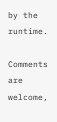by the runtime.

Comments are welcome,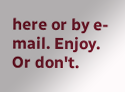here or by e-mail. Enjoy. Or don't.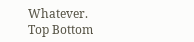Whatever.
Top Bottom